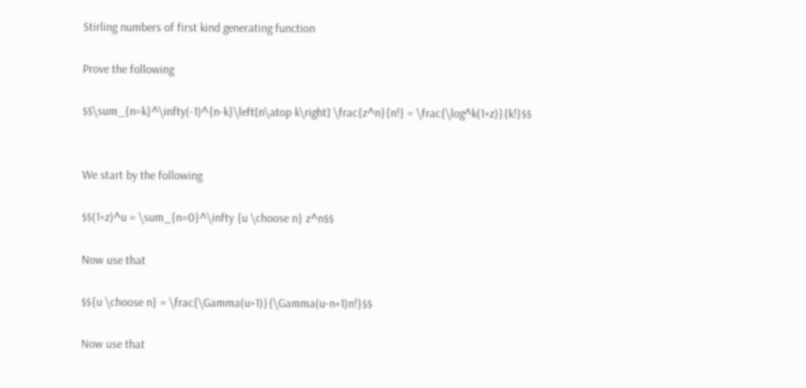Stirling numbers of first kind generating function

Prove the following

$$\sum_{n=k}^\infty(-1)^{n-k}\left[n\atop k\right] \frac{z^n}{n!} = \frac{\log^k(1+z)}{k!}$$


We start by the following

$$(1+z)^u = \sum_{n=0}^\infty {u \choose n} z^n$$

Now use that

$${u \choose n} = \frac{\Gamma(u+1)}{\Gamma(u-n+1)n!}$$

Now use that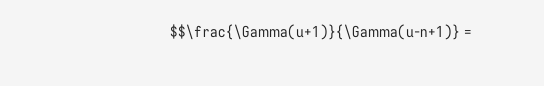$$\frac{\Gamma(u+1)}{\Gamma(u-n+1)} =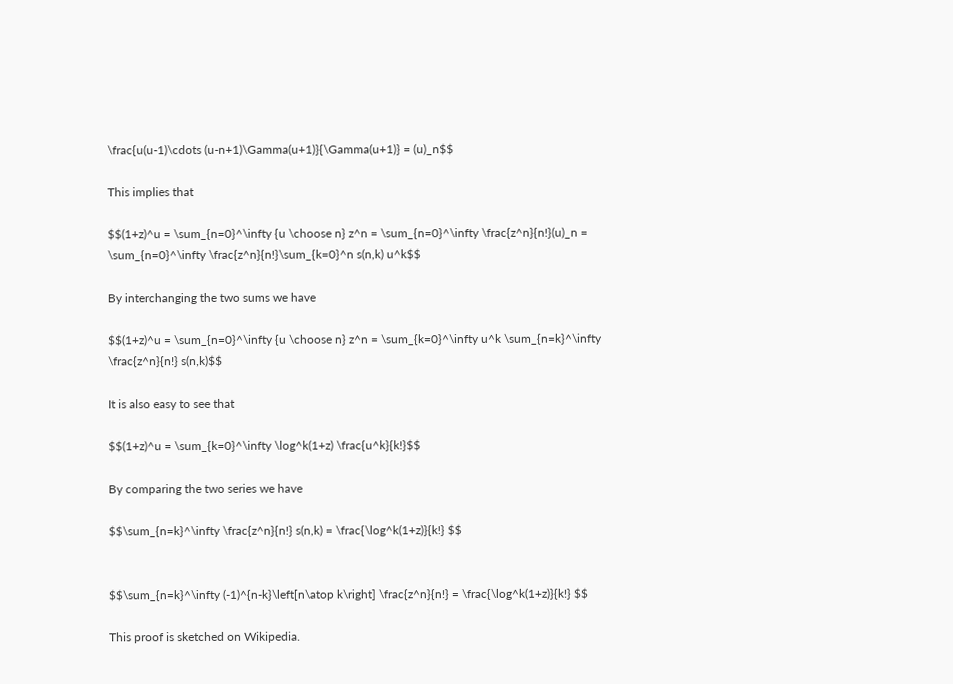\frac{u(u-1)\cdots (u-n+1)\Gamma(u+1)}{\Gamma(u+1)} = (u)_n$$

This implies that

$$(1+z)^u = \sum_{n=0}^\infty {u \choose n} z^n = \sum_{n=0}^\infty \frac{z^n}{n!}(u)_n = \sum_{n=0}^\infty \frac{z^n}{n!}\sum_{k=0}^n s(n,k) u^k$$

By interchanging the two sums we have

$$(1+z)^u = \sum_{n=0}^\infty {u \choose n} z^n = \sum_{k=0}^\infty u^k \sum_{n=k}^\infty \frac{z^n}{n!} s(n,k)$$

It is also easy to see that

$$(1+z)^u = \sum_{k=0}^\infty \log^k(1+z) \frac{u^k}{k!}$$

By comparing the two series we have

$$\sum_{n=k}^\infty \frac{z^n}{n!} s(n,k) = \frac{\log^k(1+z)}{k!} $$


$$\sum_{n=k}^\infty (-1)^{n-k}\left[n\atop k\right] \frac{z^n}{n!} = \frac{\log^k(1+z)}{k!} $$

This proof is sketched on Wikipedia.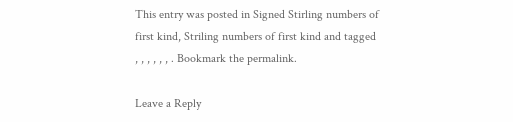This entry was posted in Signed Stirling numbers of first kind, Striling numbers of first kind and tagged , , , , , , . Bookmark the permalink.

Leave a Reply